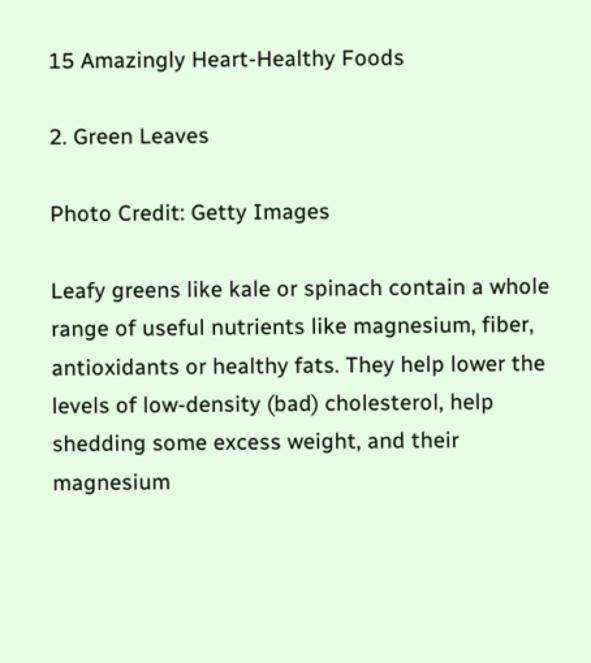15 Amazingly Heart-Healthy Foods

2. Green Leaves

Photo Credit: Getty Images

Leafy greens like kale or spinach contain a whole range of useful nutrients like magnesium, fiber, antioxidants or healthy fats. They help lower the levels of low-density (bad) cholesterol, help shedding some excess weight, and their magnesium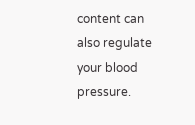content can also regulate your blood pressure.